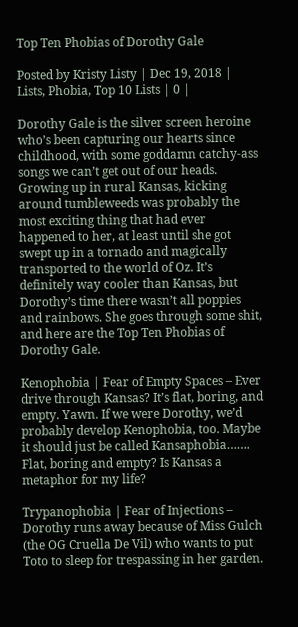Top Ten Phobias of Dorothy Gale

Posted by Kristy Listy | Dec 19, 2018 | Lists, Phobia, Top 10 Lists | 0 |

Dorothy Gale is the silver screen heroine who’s been capturing our hearts since childhood, with some goddamn catchy-ass songs we can’t get out of our heads. Growing up in rural Kansas, kicking around tumbleweeds was probably the most exciting thing that had ever happened to her, at least until she got swept up in a tornado and magically transported to the world of Oz. It’s definitely way cooler than Kansas, but Dorothy’s time there wasn’t all poppies and rainbows. She goes through some shit, and here are the Top Ten Phobias of Dorothy Gale.

Kenophobia | Fear of Empty Spaces – Ever drive through Kansas? It’s flat, boring, and empty. Yawn. If we were Dorothy, we’d probably develop Kenophobia, too. Maybe it should just be called Kansaphobia……. Flat, boring and empty? Is Kansas a metaphor for my life?

Trypanophobia | Fear of Injections – Dorothy runs away because of Miss Gulch (the OG Cruella De Vil) who wants to put Toto to sleep for trespassing in her garden.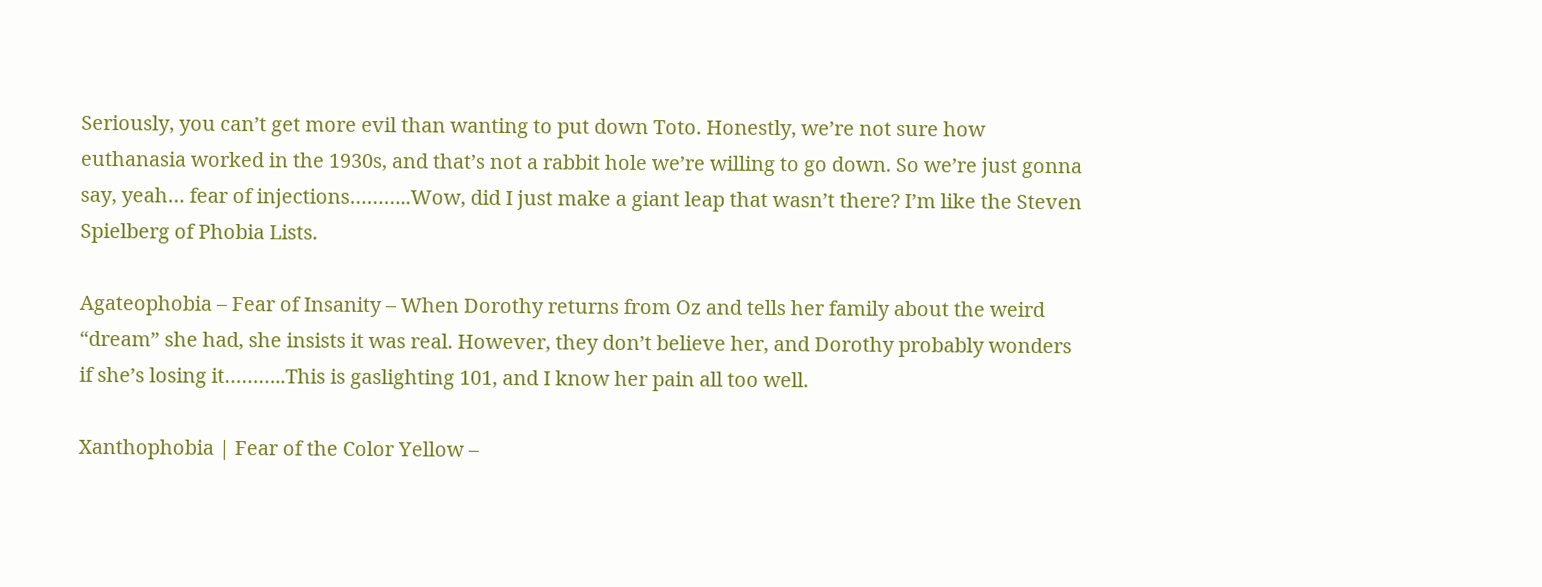Seriously, you can’t get more evil than wanting to put down Toto. Honestly, we’re not sure how euthanasia worked in the 1930s, and that’s not a rabbit hole we’re willing to go down. So we’re just gonna say, yeah… fear of injections………..Wow, did I just make a giant leap that wasn’t there? I’m like the Steven Spielberg of Phobia Lists.

Agateophobia – Fear of Insanity – When Dorothy returns from Oz and tells her family about the weird “dream” she had, she insists it was real. However, they don’t believe her, and Dorothy probably wonders if she’s losing it………..This is gaslighting 101, and I know her pain all too well.

Xanthophobia | Fear of the Color Yellow –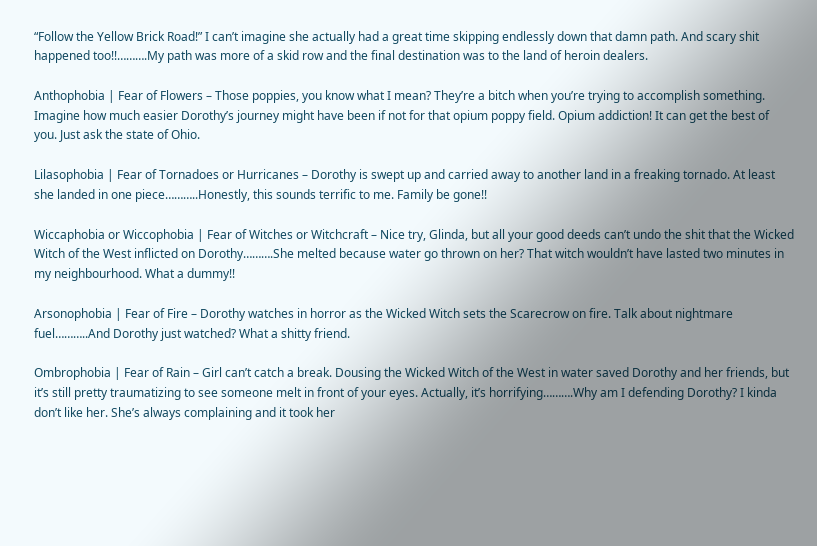“Follow the Yellow Brick Road!” I can’t imagine she actually had a great time skipping endlessly down that damn path. And scary shit happened too!!……….My path was more of a skid row and the final destination was to the land of heroin dealers.

Anthophobia | Fear of Flowers – Those poppies, you know what I mean? They’re a bitch when you’re trying to accomplish something. Imagine how much easier Dorothy’s journey might have been if not for that opium poppy field. Opium addiction! It can get the best of you. Just ask the state of Ohio.

Lilasophobia | Fear of Tornadoes or Hurricanes – Dorothy is swept up and carried away to another land in a freaking tornado. At least she landed in one piece………..Honestly, this sounds terrific to me. Family be gone!!

Wiccaphobia or Wiccophobia | Fear of Witches or Witchcraft – Nice try, Glinda, but all your good deeds can’t undo the shit that the Wicked Witch of the West inflicted on Dorothy……….She melted because water go thrown on her? That witch wouldn’t have lasted two minutes in my neighbourhood. What a dummy!!

Arsonophobia | Fear of Fire – Dorothy watches in horror as the Wicked Witch sets the Scarecrow on fire. Talk about nightmare fuel………..And Dorothy just watched? What a shitty friend.

Ombrophobia | Fear of Rain – Girl can’t catch a break. Dousing the Wicked Witch of the West in water saved Dorothy and her friends, but it’s still pretty traumatizing to see someone melt in front of your eyes. Actually, it’s horrifying……….Why am I defending Dorothy? I kinda don’t like her. She’s always complaining and it took her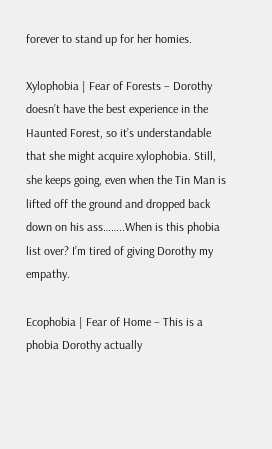forever to stand up for her homies.

Xylophobia | Fear of Forests – Dorothy doesn’t have the best experience in the Haunted Forest, so it’s understandable that she might acquire xylophobia. Still, she keeps going, even when the Tin Man is lifted off the ground and dropped back down on his ass……..When is this phobia list over? I’m tired of giving Dorothy my empathy.

Ecophobia | Fear of Home – This is a phobia Dorothy actually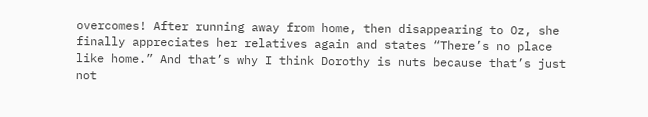overcomes! After running away from home, then disappearing to Oz, she finally appreciates her relatives again and states “There’s no place like home.” And that’s why I think Dorothy is nuts because that’s just not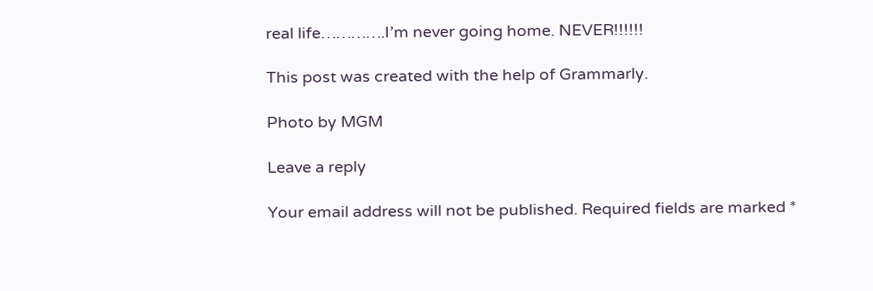real life………….I’m never going home. NEVER!!!!!!

This post was created with the help of Grammarly.

Photo by MGM

Leave a reply

Your email address will not be published. Required fields are marked *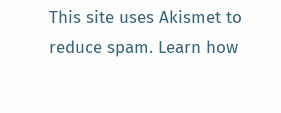This site uses Akismet to reduce spam. Learn how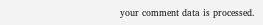your comment data is processed.